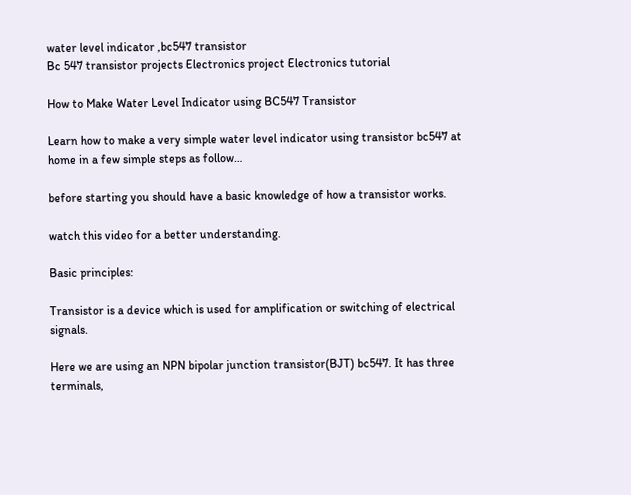water level indicator ,bc547 transistor
Bc 547 transistor projects Electronics project Electronics tutorial

How to Make Water Level Indicator using BC547 Transistor

Learn how to make a very simple water level indicator using transistor bc547 at home in a few simple steps as follow…

before starting you should have a basic knowledge of how a transistor works.

watch this video for a better understanding.

Basic principles:

Transistor is a device which is used for amplification or switching of electrical signals.

Here we are using an NPN bipolar junction transistor(BJT) bc547. It has three terminals,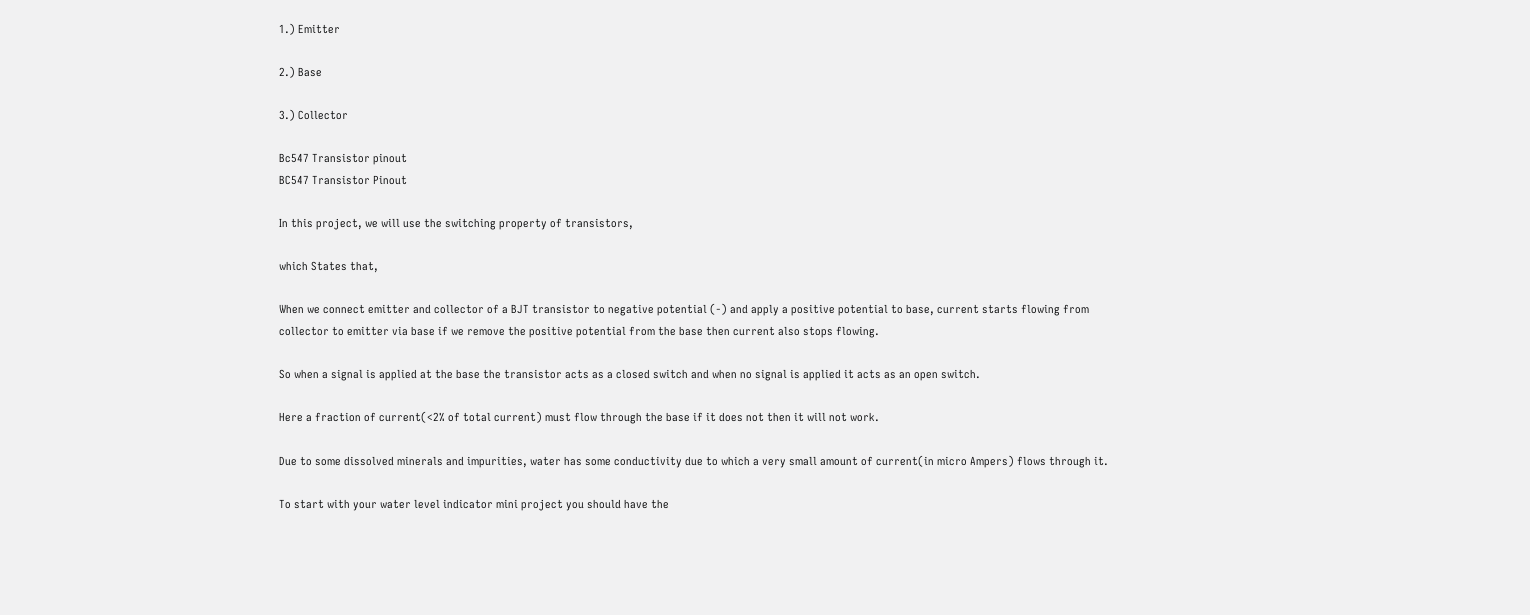1.) Emitter

2.) Base

3.) Collector

Bc547 Transistor pinout
BC547 Transistor Pinout

In this project, we will use the switching property of transistors,

which States that,

When we connect emitter and collector of a BJT transistor to negative potential (-) and apply a positive potential to base, current starts flowing from collector to emitter via base if we remove the positive potential from the base then current also stops flowing.

So when a signal is applied at the base the transistor acts as a closed switch and when no signal is applied it acts as an open switch.

Here a fraction of current(<2% of total current) must flow through the base if it does not then it will not work.

Due to some dissolved minerals and impurities, water has some conductivity due to which a very small amount of current(in micro Ampers) flows through it.

To start with your water level indicator mini project you should have the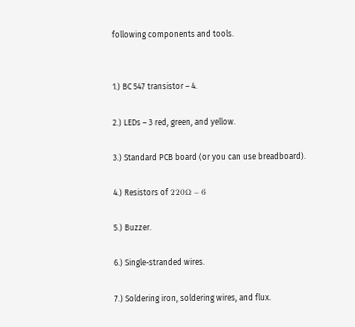following components and tools.


1.) BC 547 transistor – 4.

2.) LEDs – 3 red, green, and yellow.

3.) Standard PCB board (or you can use breadboard).

4.) Resistors of 220Ω – 6

5.) Buzzer.

6.) Single-stranded wires.

7.) Soldering iron, soldering wires, and flux.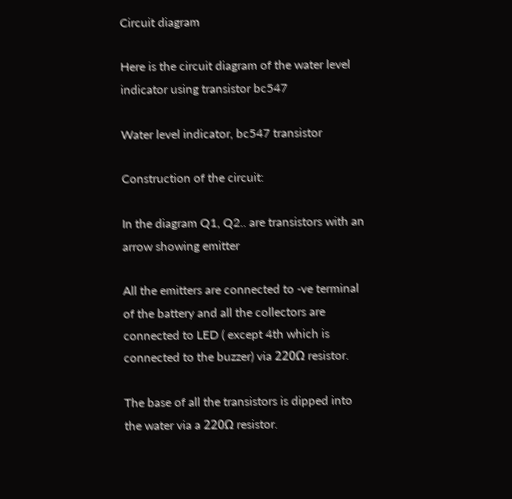Circuit diagram

Here is the circuit diagram of the water level indicator using transistor bc547

Water level indicator, bc547 transistor

Construction of the circuit:

In the diagram Q1, Q2.. are transistors with an arrow showing emitter

All the emitters are connected to -ve terminal of the battery and all the collectors are connected to LED ( except 4th which is connected to the buzzer) via 220Ω resistor.

The base of all the transistors is dipped into the water via a 220Ω resistor.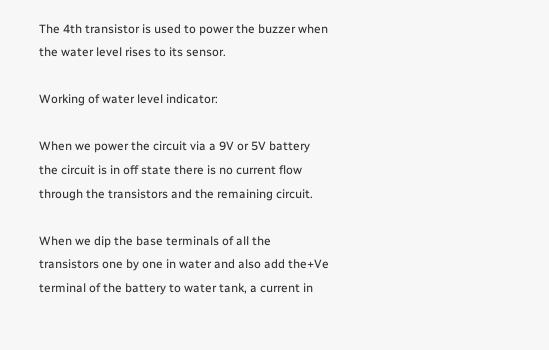The 4th transistor is used to power the buzzer when the water level rises to its sensor.

Working of water level indicator:

When we power the circuit via a 9V or 5V battery the circuit is in off state there is no current flow through the transistors and the remaining circuit.

When we dip the base terminals of all the transistors one by one in water and also add the+Ve terminal of the battery to water tank, a current in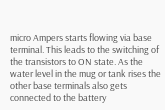micro Ampers starts flowing via base terminal. This leads to the switching of the transistors to ON state. As the water level in the mug or tank rises the other base terminals also gets connected to the battery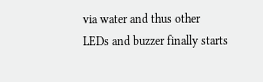via water and thus other LEDs and buzzer finally starts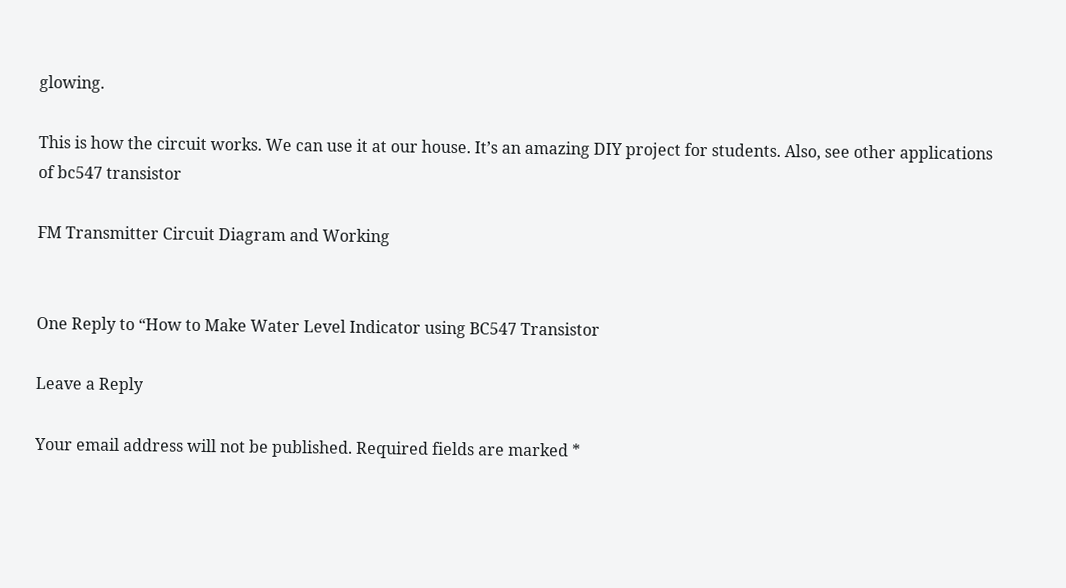glowing.

This is how the circuit works. We can use it at our house. It’s an amazing DIY project for students. Also, see other applications of bc547 transistor

FM Transmitter Circuit Diagram and Working


One Reply to “How to Make Water Level Indicator using BC547 Transistor

Leave a Reply

Your email address will not be published. Required fields are marked *